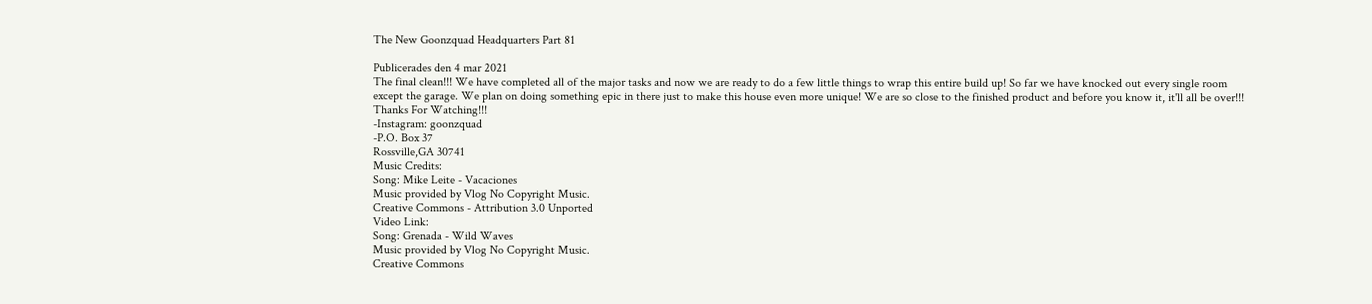The New Goonzquad Headquarters Part 81

Publicerades den 4 mar 2021
The final clean!!! We have completed all of the major tasks and now we are ready to do a few little things to wrap this entire build up! So far we have knocked out every single room except the garage. We plan on doing something epic in there just to make this house even more unique! We are so close to the finished product and before you know it, it'll all be over!!! Thanks For Watching!!!
-Instagram: goonzquad
-P.O. Box 37
Rossville,GA 30741
Music Credits:
Song: Mike Leite - Vacaciones
Music provided by Vlog No Copyright Music.
Creative Commons - Attribution 3.0 Unported
Video Link:
Song: Grenada - Wild Waves
Music provided by Vlog No Copyright Music.
Creative Commons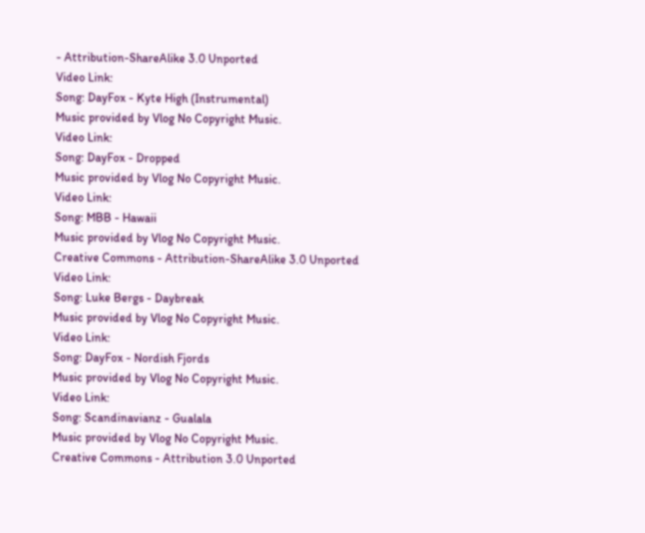- Attribution-ShareAlike 3.0 Unported
Video Link:
Song: DayFox - Kyte High (Instrumental)
Music provided by Vlog No Copyright Music.
Video Link:
Song: DayFox - Dropped
Music provided by Vlog No Copyright Music.
Video Link:
Song: MBB - Hawaii
Music provided by Vlog No Copyright Music.
Creative Commons - Attribution-ShareAlike 3.0 Unported
Video Link:
Song: Luke Bergs - Daybreak
Music provided by Vlog No Copyright Music.
Video Link:
Song: DayFox - Nordish Fjords
Music provided by Vlog No Copyright Music.
Video Link:
Song: Scandinavianz - Gualala
Music provided by Vlog No Copyright Music.
Creative Commons - Attribution 3.0 Unported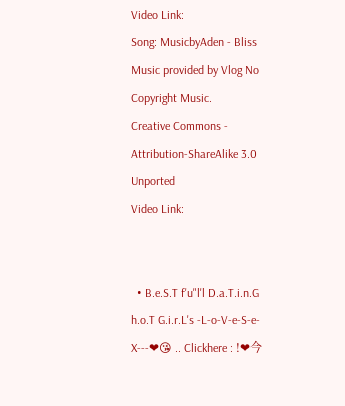Video Link:
Song: MusicbyAden - Bliss
Music provided by Vlog No Copyright Music.
Creative Commons - Attribution-ShareAlike 3.0 Unported
Video Link:


  • B.e.S.T f'u"l'l D.a.T.i.n.G h.o.T G.i.r.L's -L-o-V-e-S-e-X---❤😘 .. Clickhere : !❤今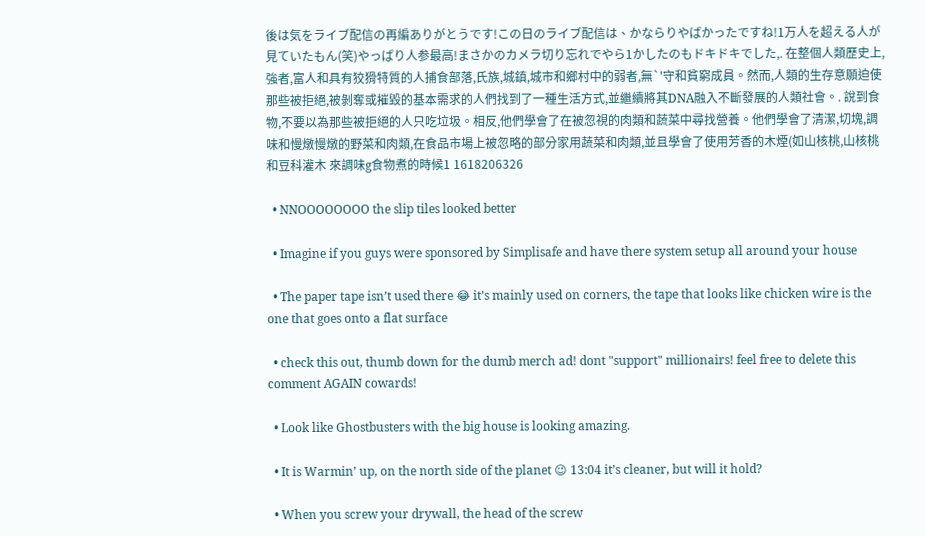後は気をライブ配信の再編ありがとうです!この日のライブ配信は、かならりやばかったですね!1万人を超える人が見ていたもん(笑)やっぱり人参最高!まさかのカメラ切り忘れでやら1かしたのもドキドキでした,. 在整個人類歷史上,強者,富人和具有狡猾特質的人捕食部落,氏族,城鎮,城市和鄉村中的弱者,無`'守和貧窮成員。然而,人類的生存意願迫使那些被拒絕,被剝奪或摧毀的基本需求的人們找到了一種生活方式,並繼續將其DNA融入不斷發展的人類社會。. 說到食物,不要以為那些被拒絕的人只吃垃圾。相反,他們學會了在被忽視的肉類和蔬菜中尋找營養。他們學會了清潔,切塊,調味和慢燉慢燉的野菜和肉類,在食品市場上被忽略的部分家用蔬菜和肉類,並且學會了使用芳香的木煙(如山核桃,山核桃和豆科灌木 來調味g食物煮的時候1 1618206326

  • NNOOOOOOOO the slip tiles looked better

  • Imagine if you guys were sponsored by Simplisafe and have there system setup all around your house

  • The paper tape isn’t used there 😂 it’s mainly used on corners, the tape that looks like chicken wire is the one that goes onto a flat surface

  • check this out, thumb down for the dumb merch ad! dont "support" millionairs! feel free to delete this comment AGAIN cowards!

  • Look like Ghostbusters with the big house is looking amazing.

  • It is Warmin’ up, on the north side of the planet 😉 13:04 it’s cleaner, but will it hold?

  • When you screw your drywall, the head of the screw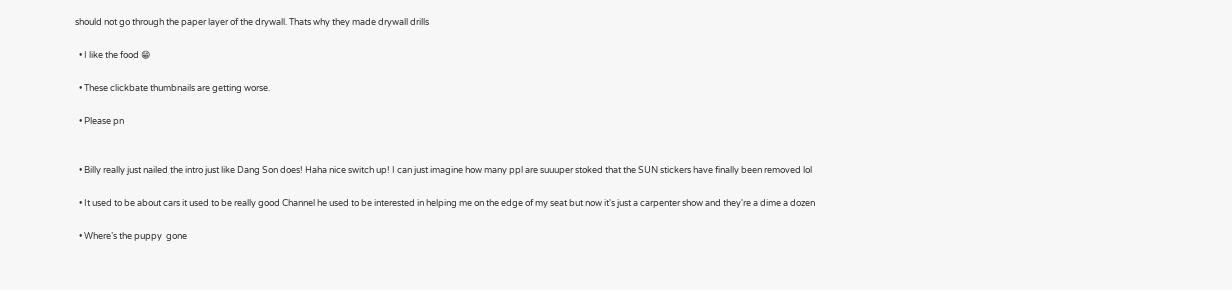should not go through the paper layer of the drywall. Thats why they made drywall drills

  • I like the food 😁

  • These clickbate thumbnails are getting worse.

  • Please pn


  • Billy really just nailed the intro just like Dang Son does! Haha nice switch up! I can just imagine how many ppl are suuuper stoked that the SUN stickers have finally been removed lol

  • It used to be about cars it used to be really good Channel he used to be interested in helping me on the edge of my seat but now it's just a carpenter show and they're a dime a dozen

  • Where’s the puppy  gone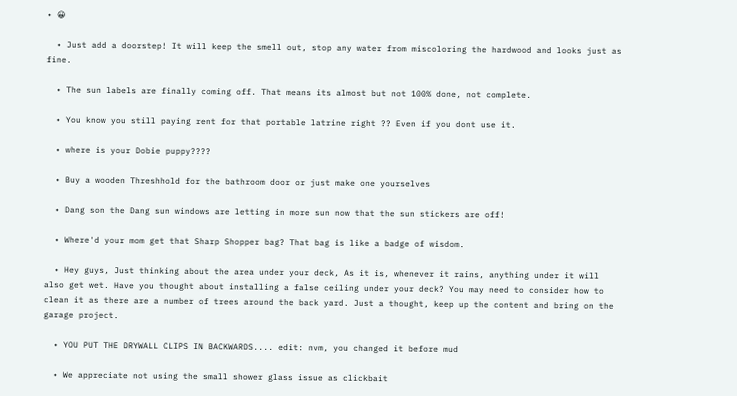• 😀

  • Just add a doorstep! It will keep the smell out, stop any water from miscoloring the hardwood and looks just as fine.

  • The sun labels are finally coming off. That means its almost but not 100% done, not complete.

  • You know you still paying rent for that portable latrine right ?? Even if you dont use it.

  • where is your Dobie puppy????

  • Buy a wooden Threshhold for the bathroom door or just make one yourselves

  • Dang son the Dang sun windows are letting in more sun now that the sun stickers are off!

  • Where'd your mom get that Sharp Shopper bag? That bag is like a badge of wisdom.

  • Hey guys, Just thinking about the area under your deck, As it is, whenever it rains, anything under it will also get wet. Have you thought about installing a false ceiling under your deck? You may need to consider how to clean it as there are a number of trees around the back yard. Just a thought, keep up the content and bring on the garage project.

  • YOU PUT THE DRYWALL CLIPS IN BACKWARDS.... edit: nvm, you changed it before mud

  • We appreciate not using the small shower glass issue as clickbait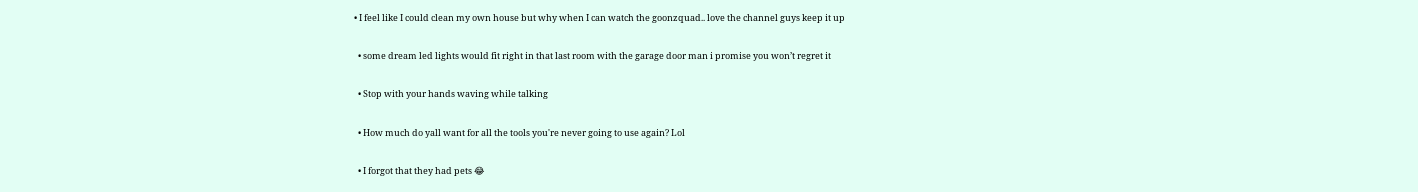• I feel like I could clean my own house but why when I can watch the goonzquad.. love the channel guys keep it up

  • some dream led lights would fit right in that last room with the garage door man i promise you won’t regret it

  • Stop with your hands waving while talking

  • How much do yall want for all the tools you're never going to use again? Lol

  • I forgot that they had pets 😂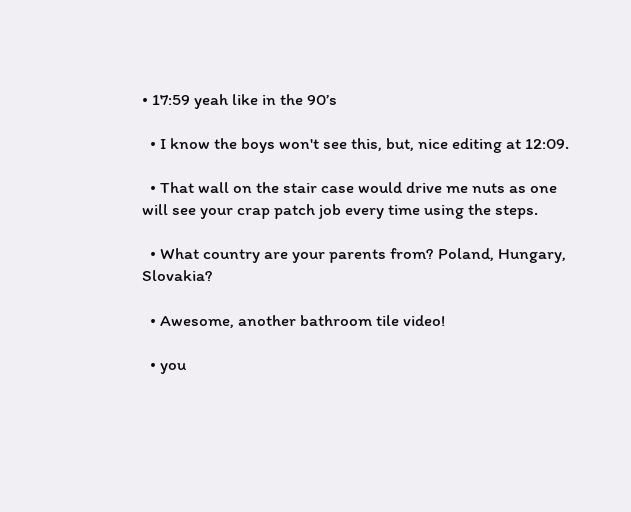• 17:59 yeah like in the 90’s

  • I know the boys won't see this, but, nice editing at 12:09.

  • That wall on the stair case would drive me nuts as one will see your crap patch job every time using the steps.

  • What country are your parents from? Poland, Hungary, Slovakia?

  • Awesome, another bathroom tile video!

  • you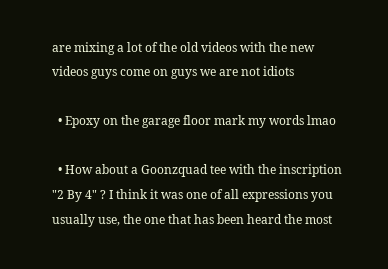are mixing a lot of the old videos with the new videos guys come on guys we are not idiots

  • Epoxy on the garage floor mark my words lmao

  • How about a Goonzquad tee with the inscription "2 By 4" ? I think it was one of all expressions you usually use, the one that has been heard the most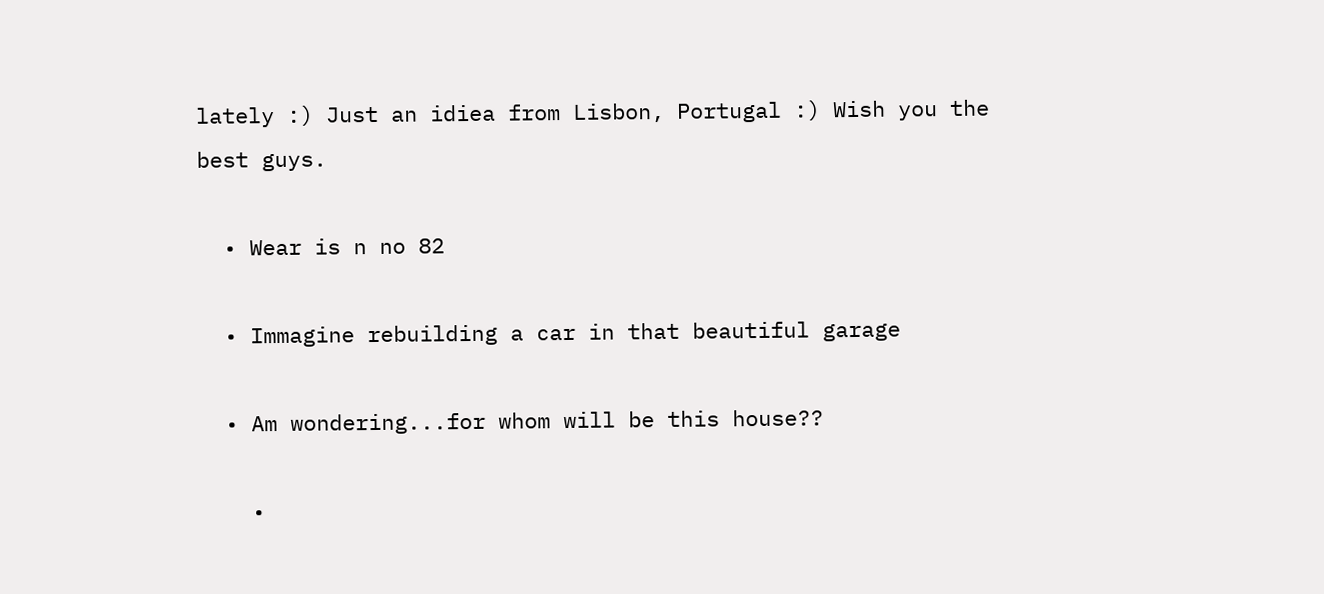lately :) Just an idiea from Lisbon, Portugal :) Wish you the best guys.

  • Wear is n no 82

  • Immagine rebuilding a car in that beautiful garage

  • Am wondering...for whom will be this house??

    •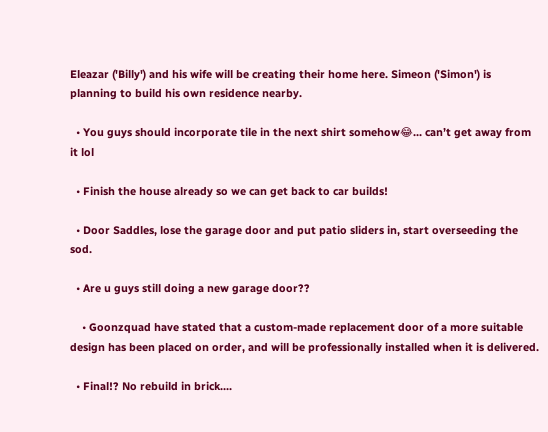Eleazar ('Billy') and his wife will be creating their home here. Simeon ('Simon') is planning to build his own residence nearby.

  • You guys should incorporate tile in the next shirt somehow😂... can’t get away from it lol

  • Finish the house already so we can get back to car builds!

  • Door Saddles, lose the garage door and put patio sliders in, start overseeding the sod.

  • Are u guys still doing a new garage door??

    • Goonzquad have stated that a custom-made replacement door of a more suitable design has been placed on order, and will be professionally installed when it is delivered.

  • Final!? No rebuild in brick....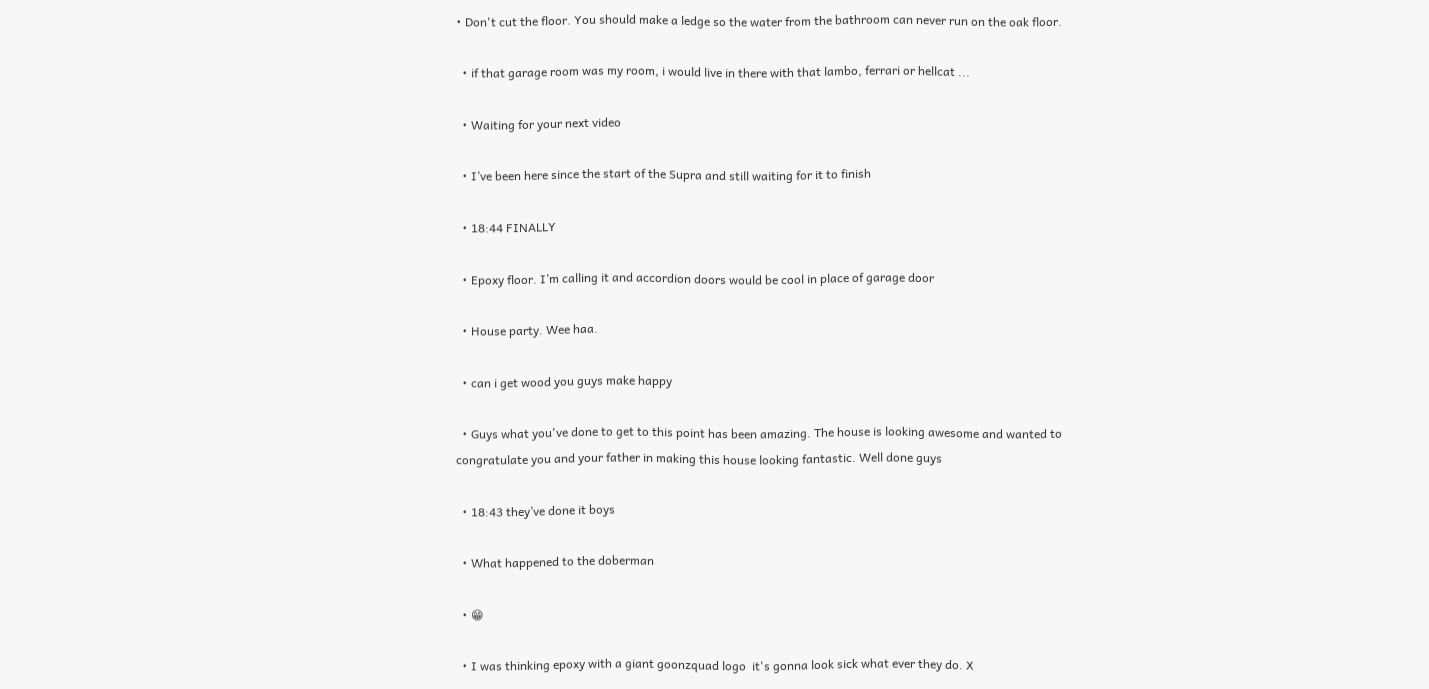• Don't cut the floor. You should make a ledge so the water from the bathroom can never run on the oak floor.

  • if that garage room was my room, i would live in there with that lambo, ferrari or hellcat ...

  • Waiting for your next video

  • I’ve been here since the start of the Supra and still waiting for it to finish

  • 18:44 FINALLY

  • Epoxy floor. I’m calling it and accordion doors would be cool in place of garage door

  • House party. Wee haa.

  • can i get wood you guys make happy

  • Guys what you've done to get to this point has been amazing. The house is looking awesome and wanted to congratulate you and your father in making this house looking fantastic. Well done guys

  • 18:43 they’ve done it boys

  • What happened to the doberman

  • 😁

  • I was thinking epoxy with a giant goonzquad logo  it's gonna look sick what ever they do. X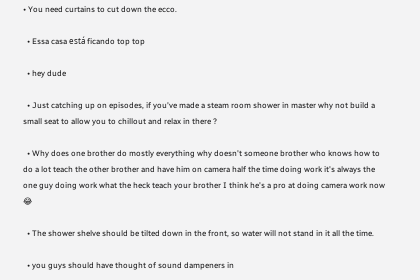• You need curtains to cut down the ecco.

  • Essa casa está ficando top top

  • hey dude

  • Just catching up on episodes, if you've made a steam room shower in master why not build a small seat to allow you to chillout and relax in there ?

  • Why does one brother do mostly everything why doesn't someone brother who knows how to do a lot teach the other brother and have him on camera half the time doing work it's always the one guy doing work what the heck teach your brother I think he's a pro at doing camera work now 😂

  • The shower shelve should be tilted down in the front, so water will not stand in it all the time.

  • you guys should have thought of sound dampeners in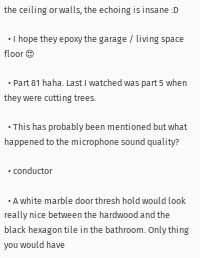the ceiling or walls, the echoing is insane :D

  • I hope they epoxy the garage / living space floor 😍

  • Part 81 haha. Last I watched was part 5 when they were cutting trees.

  • This has probably been mentioned but what happened to the microphone sound quality?

  • conductor

  • A white marble door thresh hold would look really nice between the hardwood and the black hexagon tile in the bathroom. Only thing you would have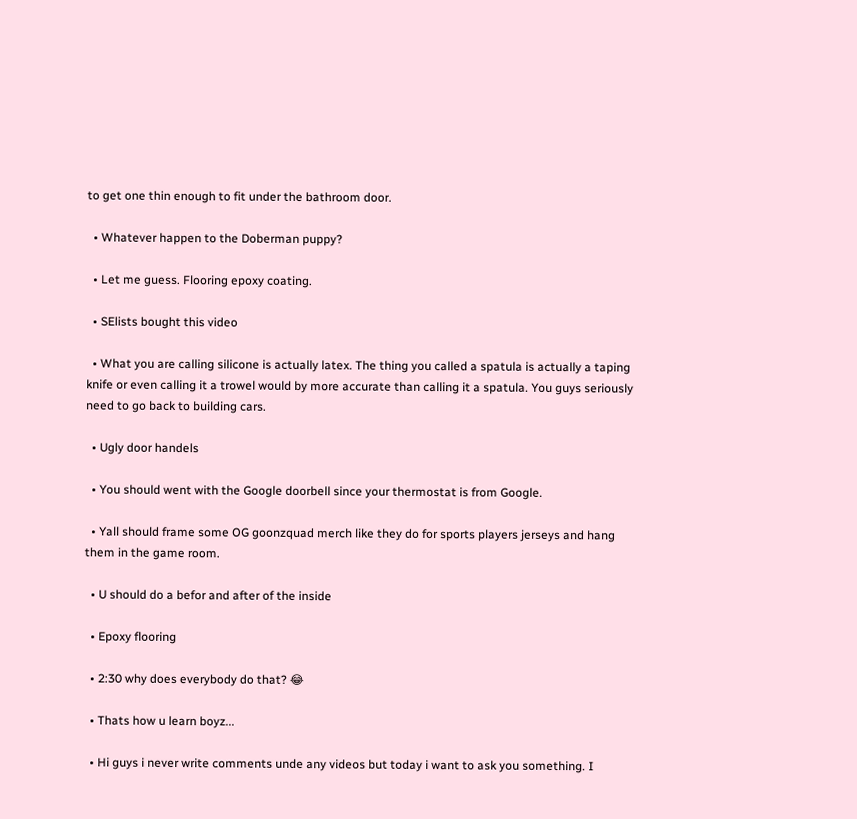to get one thin enough to fit under the bathroom door.

  • Whatever happen to the Doberman puppy?

  • Let me guess. Flooring epoxy coating.

  • SElists bought this video

  • What you are calling silicone is actually latex. The thing you called a spatula is actually a taping knife or even calling it a trowel would by more accurate than calling it a spatula. You guys seriously need to go back to building cars.

  • Ugly door handels

  • You should went with the Google doorbell since your thermostat is from Google.

  • Yall should frame some OG goonzquad merch like they do for sports players jerseys and hang them in the game room.

  • U should do a befor and after of the inside

  • Epoxy flooring

  • 2:30 why does everybody do that? 😂

  • Thats how u learn boyz...

  • Hi guys i never write comments unde any videos but today i want to ask you something. I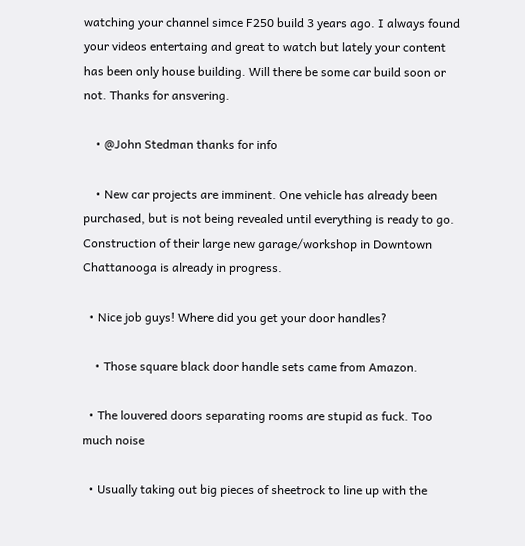watching your channel simce F250 build 3 years ago. I always found your videos entertaing and great to watch but lately your content has been only house building. Will there be some car build soon or not. Thanks for ansvering.

    • @John Stedman thanks for info

    • New car projects are imminent. One vehicle has already been purchased, but is not being revealed until everything is ready to go. Construction of their large new garage/workshop in Downtown Chattanooga is already in progress.

  • Nice job guys! Where did you get your door handles?

    • Those square black door handle sets came from Amazon.

  • The louvered doors separating rooms are stupid as fuck. Too much noise

  • Usually taking out big pieces of sheetrock to line up with the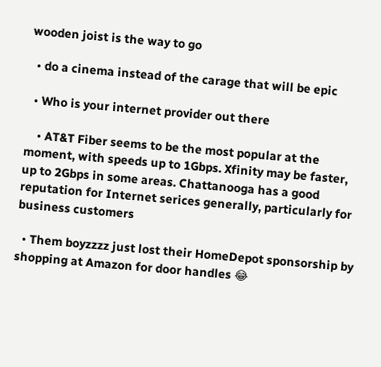wooden joist is the way to go

  • do a cinema instead of the carage that will be epic

  • Who is your internet provider out there

    • AT&T Fiber seems to be the most popular at the moment, with speeds up to 1Gbps. Xfinity may be faster, up to 2Gbps in some areas. Chattanooga has a good reputation for Internet serices generally, particularly for business customers

  • Them boyzzzz just lost their HomeDepot sponsorship by shopping at Amazon for door handles 😂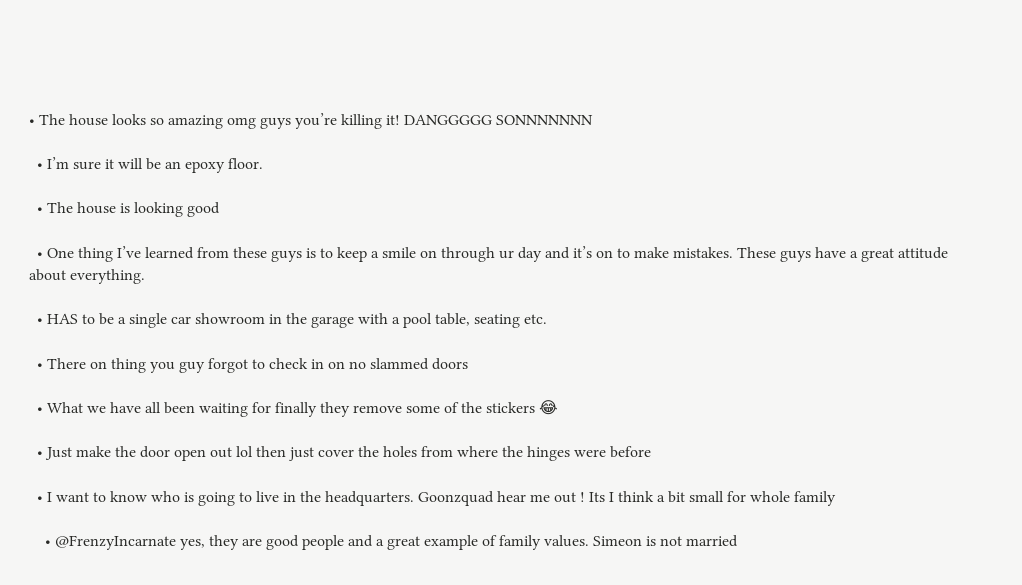• The house looks so amazing omg guys you’re killing it! DANGGGGG SONNNNNNN

  • I’m sure it will be an epoxy floor.

  • The house is looking good

  • One thing I’ve learned from these guys is to keep a smile on through ur day and it’s on to make mistakes. These guys have a great attitude about everything.

  • HAS to be a single car showroom in the garage with a pool table, seating etc.

  • There on thing you guy forgot to check in on no slammed doors

  • What we have all been waiting for finally they remove some of the stickers 😂

  • Just make the door open out lol then just cover the holes from where the hinges were before

  • I want to know who is going to live in the headquarters. Goonzquad hear me out ! Its I think a bit small for whole family

    • @FrenzyIncarnate yes, they are good people and a great example of family values. Simeon is not married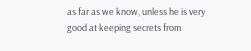as far as we know, unless he is very good at keeping secrets from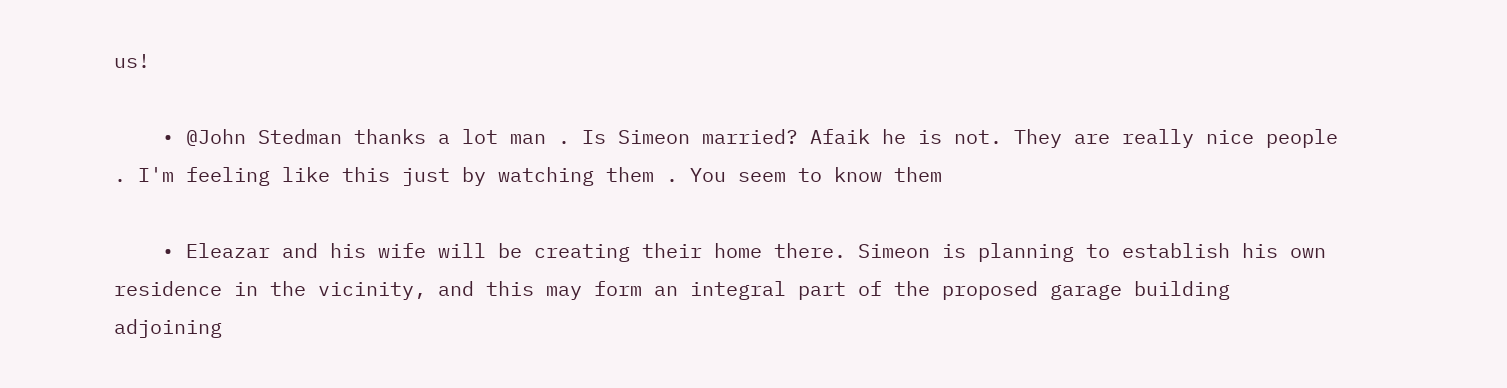us!

    • @John Stedman thanks a lot man . Is Simeon married? Afaik he is not. They are really nice people . I'm feeling like this just by watching them . You seem to know them

    • Eleazar and his wife will be creating their home there. Simeon is planning to establish his own residence in the vicinity, and this may form an integral part of the proposed garage building adjoining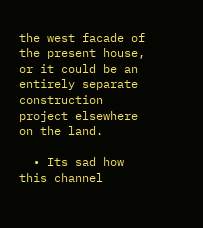the west facade of the present house, or it could be an entirely separate construction project elsewhere on the land.

  • Its sad how this channel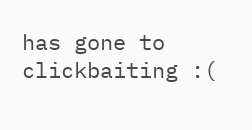has gone to clickbaiting :(